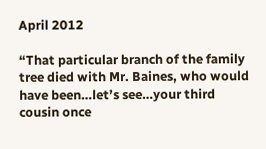April 2012

“That particular branch of the family tree died with Mr. Baines, who would have been…let’s see…your third cousin once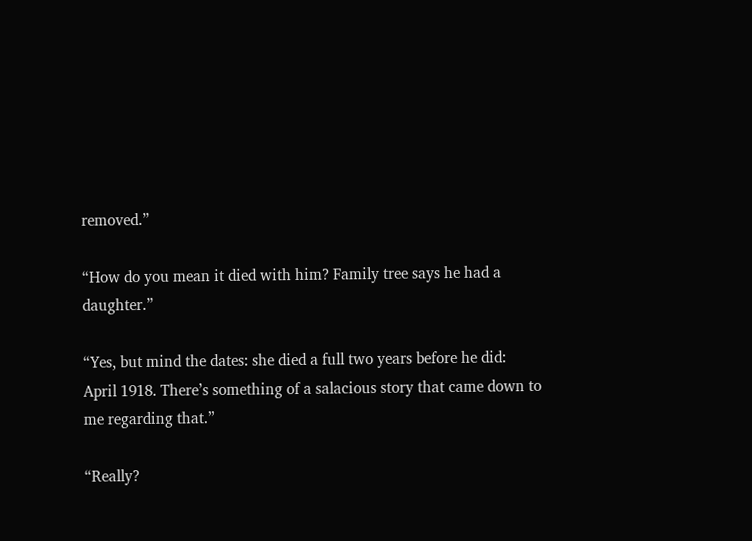removed.”

“How do you mean it died with him? Family tree says he had a daughter.”

“Yes, but mind the dates: she died a full two years before he did: April 1918. There’s something of a salacious story that came down to me regarding that.”

“Really?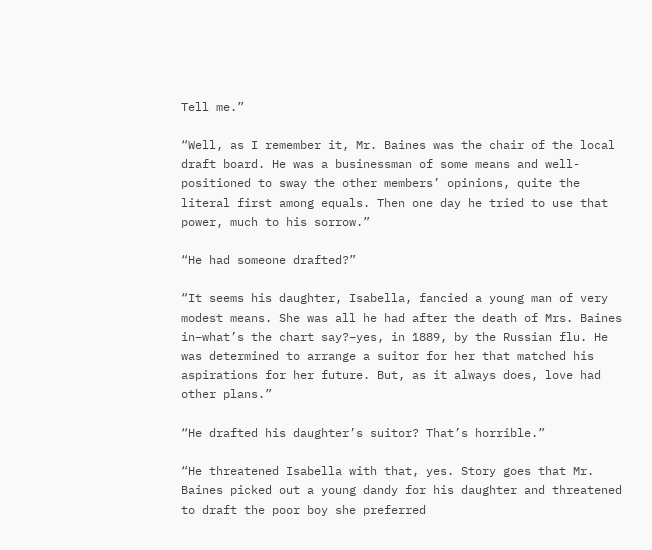Tell me.”

“Well, as I remember it, Mr. Baines was the chair of the local draft board. He was a businessman of some means and well-positioned to sway the other members’ opinions, quite the literal first among equals. Then one day he tried to use that power, much to his sorrow.”

“He had someone drafted?”

“It seems his daughter, Isabella, fancied a young man of very modest means. She was all he had after the death of Mrs. Baines in–what’s the chart say?–yes, in 1889, by the Russian flu. He was determined to arrange a suitor for her that matched his aspirations for her future. But, as it always does, love had other plans.”

“He drafted his daughter’s suitor? That’s horrible.”

“He threatened Isabella with that, yes. Story goes that Mr. Baines picked out a young dandy for his daughter and threatened to draft the poor boy she preferred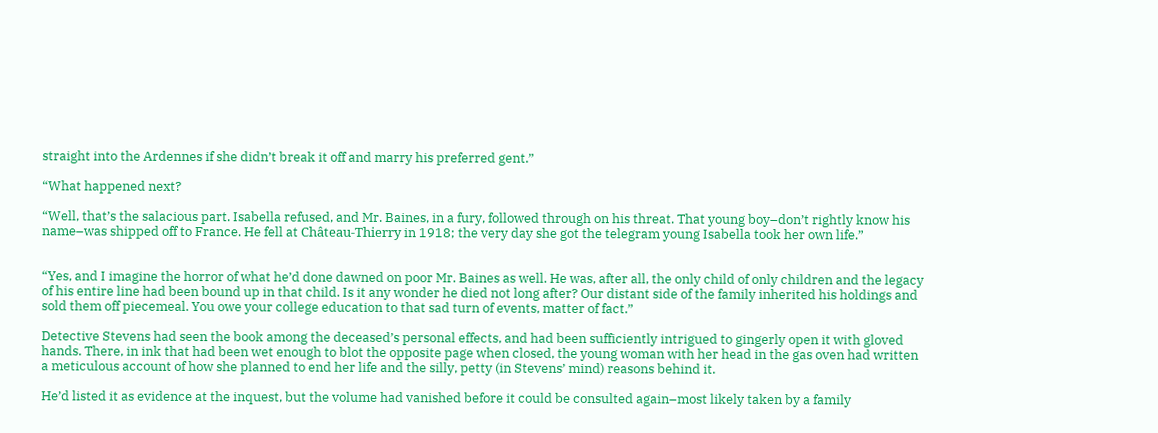straight into the Ardennes if she didn’t break it off and marry his preferred gent.”

“What happened next?

“Well, that’s the salacious part. Isabella refused, and Mr. Baines, in a fury, followed through on his threat. That young boy–don’t rightly know his name–was shipped off to France. He fell at Château-Thierry in 1918; the very day she got the telegram young Isabella took her own life.”


“Yes, and I imagine the horror of what he’d done dawned on poor Mr. Baines as well. He was, after all, the only child of only children and the legacy of his entire line had been bound up in that child. Is it any wonder he died not long after? Our distant side of the family inherited his holdings and sold them off piecemeal. You owe your college education to that sad turn of events, matter of fact.”

Detective Stevens had seen the book among the deceased’s personal effects, and had been sufficiently intrigued to gingerly open it with gloved hands. There, in ink that had been wet enough to blot the opposite page when closed, the young woman with her head in the gas oven had written a meticulous account of how she planned to end her life and the silly, petty (in Stevens’ mind) reasons behind it.

He’d listed it as evidence at the inquest, but the volume had vanished before it could be consulted again–most likely taken by a family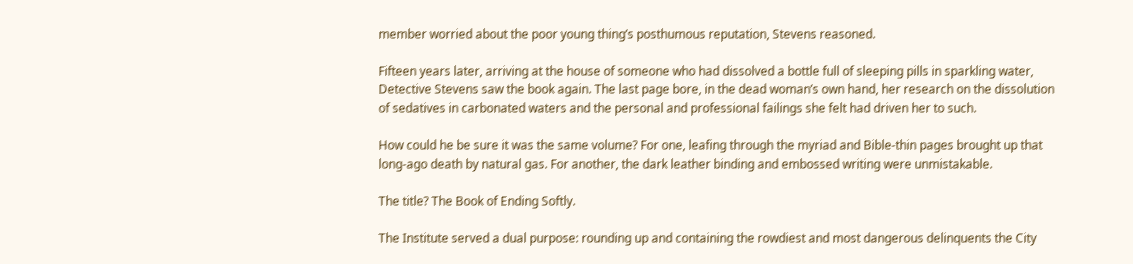member worried about the poor young thing’s posthumous reputation, Stevens reasoned.

Fifteen years later, arriving at the house of someone who had dissolved a bottle full of sleeping pills in sparkling water, Detective Stevens saw the book again. The last page bore, in the dead woman’s own hand, her research on the dissolution of sedatives in carbonated waters and the personal and professional failings she felt had driven her to such.

How could he be sure it was the same volume? For one, leafing through the myriad and Bible-thin pages brought up that long-ago death by natural gas. For another, the dark leather binding and embossed writing were unmistakable.

The title? The Book of Ending Softly.

The Institute served a dual purpose: rounding up and containing the rowdiest and most dangerous delinquents the City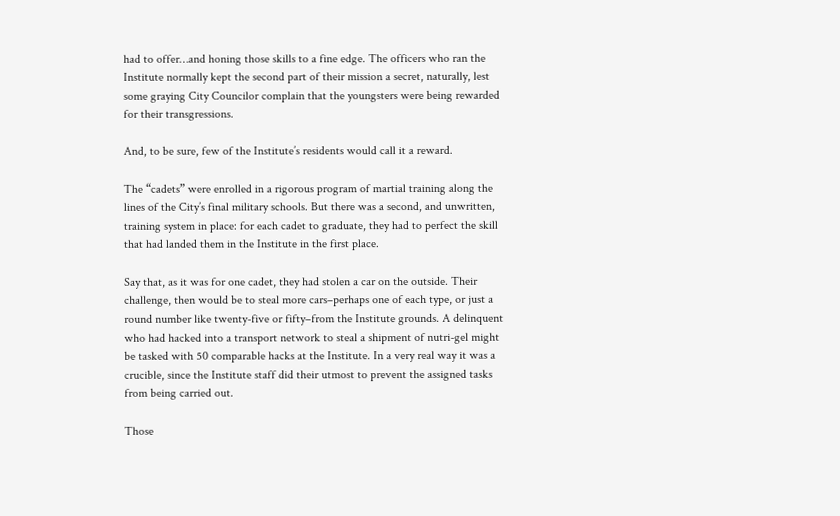had to offer…and honing those skills to a fine edge. The officers who ran the Institute normally kept the second part of their mission a secret, naturally, lest some graying City Councilor complain that the youngsters were being rewarded for their transgressions.

And, to be sure, few of the Institute’s residents would call it a reward.

The “cadets” were enrolled in a rigorous program of martial training along the lines of the City’s final military schools. But there was a second, and unwritten, training system in place: for each cadet to graduate, they had to perfect the skill that had landed them in the Institute in the first place.

Say that, as it was for one cadet, they had stolen a car on the outside. Their challenge, then would be to steal more cars–perhaps one of each type, or just a round number like twenty-five or fifty–from the Institute grounds. A delinquent who had hacked into a transport network to steal a shipment of nutri-gel might be tasked with 50 comparable hacks at the Institute. In a very real way it was a crucible, since the Institute staff did their utmost to prevent the assigned tasks from being carried out.

Those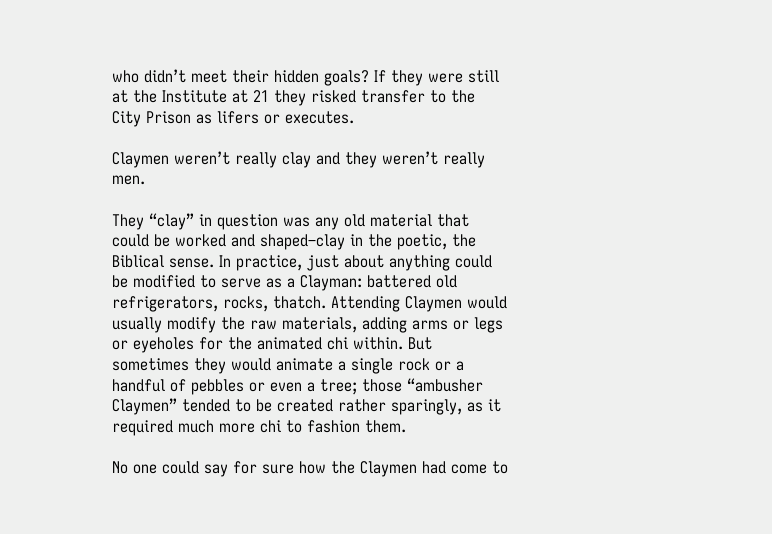who didn’t meet their hidden goals? If they were still at the Institute at 21 they risked transfer to the City Prison as lifers or executes.

Claymen weren’t really clay and they weren’t really men.

They “clay” in question was any old material that could be worked and shaped–clay in the poetic, the Biblical sense. In practice, just about anything could be modified to serve as a Clayman: battered old refrigerators, rocks, thatch. Attending Claymen would usually modify the raw materials, adding arms or legs or eyeholes for the animated chi within. But sometimes they would animate a single rock or a handful of pebbles or even a tree; those “ambusher Claymen” tended to be created rather sparingly, as it required much more chi to fashion them.

No one could say for sure how the Claymen had come to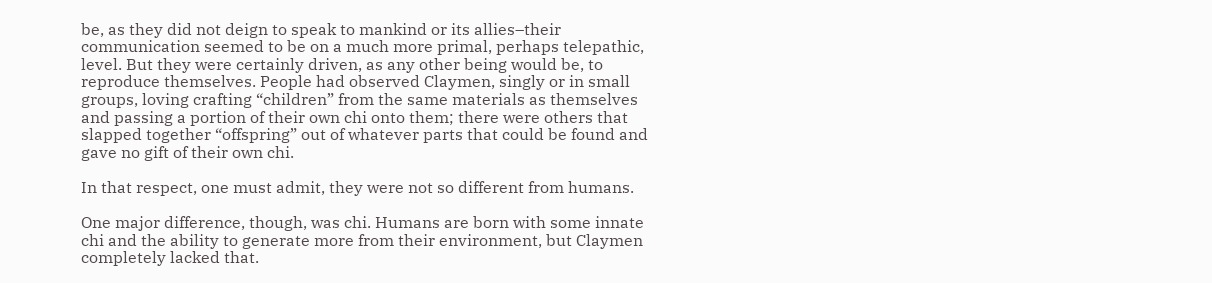be, as they did not deign to speak to mankind or its allies–their communication seemed to be on a much more primal, perhaps telepathic, level. But they were certainly driven, as any other being would be, to reproduce themselves. People had observed Claymen, singly or in small groups, loving crafting “children” from the same materials as themselves and passing a portion of their own chi onto them; there were others that slapped together “offspring” out of whatever parts that could be found and gave no gift of their own chi.

In that respect, one must admit, they were not so different from humans.

One major difference, though, was chi. Humans are born with some innate chi and the ability to generate more from their environment, but Claymen completely lacked that.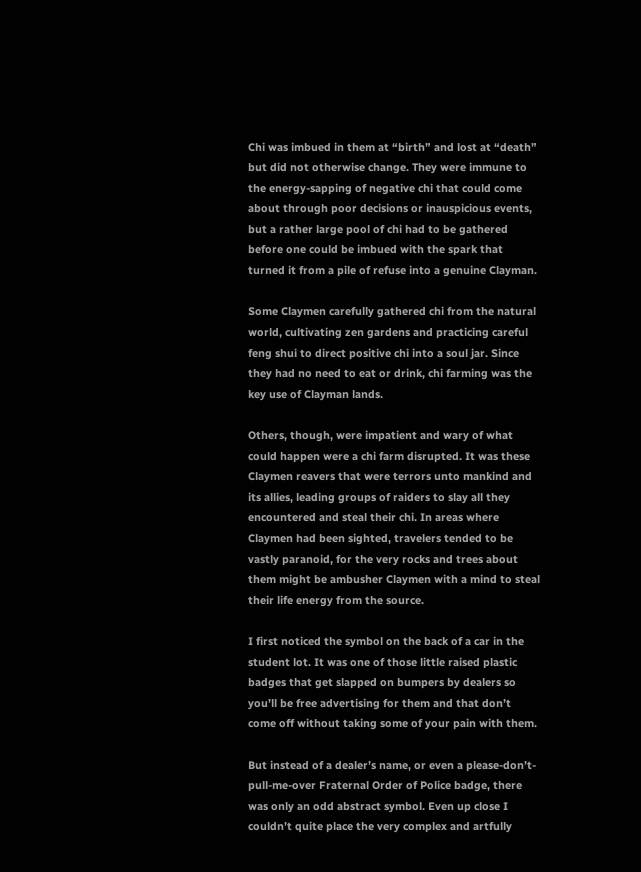Chi was imbued in them at “birth” and lost at “death” but did not otherwise change. They were immune to the energy-sapping of negative chi that could come about through poor decisions or inauspicious events, but a rather large pool of chi had to be gathered before one could be imbued with the spark that turned it from a pile of refuse into a genuine Clayman.

Some Claymen carefully gathered chi from the natural world, cultivating zen gardens and practicing careful feng shui to direct positive chi into a soul jar. Since they had no need to eat or drink, chi farming was the key use of Clayman lands.

Others, though, were impatient and wary of what could happen were a chi farm disrupted. It was these Claymen reavers that were terrors unto mankind and its allies, leading groups of raiders to slay all they encountered and steal their chi. In areas where Claymen had been sighted, travelers tended to be vastly paranoid, for the very rocks and trees about them might be ambusher Claymen with a mind to steal their life energy from the source.

I first noticed the symbol on the back of a car in the student lot. It was one of those little raised plastic badges that get slapped on bumpers by dealers so you’ll be free advertising for them and that don’t come off without taking some of your pain with them.

But instead of a dealer’s name, or even a please-don’t-pull-me-over Fraternal Order of Police badge, there was only an odd abstract symbol. Even up close I couldn’t quite place the very complex and artfully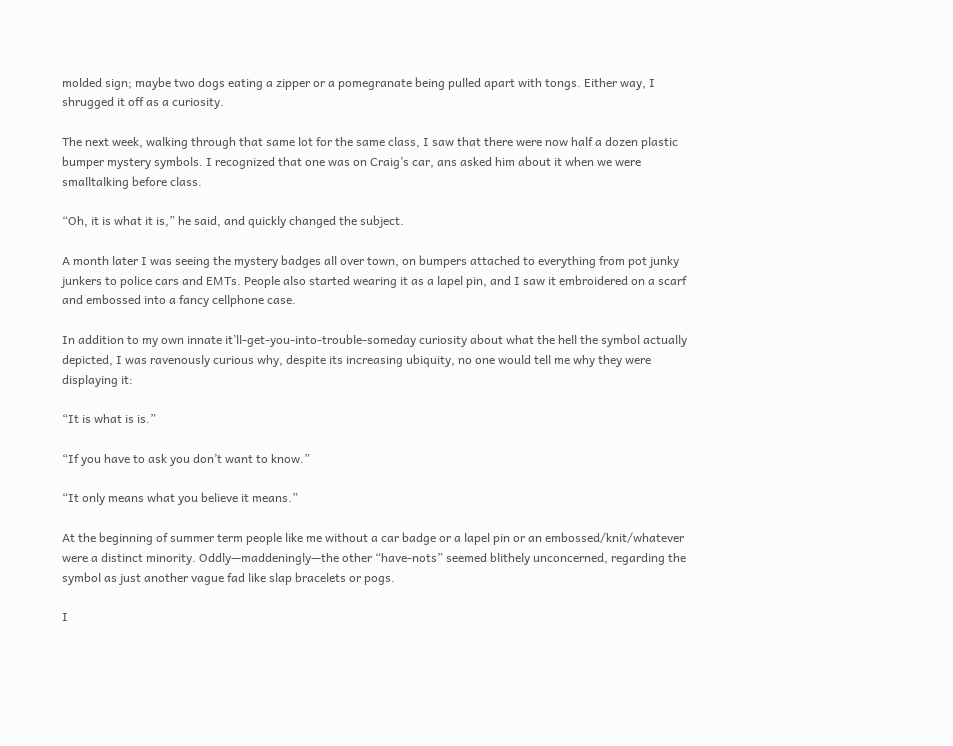molded sign; maybe two dogs eating a zipper or a pomegranate being pulled apart with tongs. Either way, I shrugged it off as a curiosity.

The next week, walking through that same lot for the same class, I saw that there were now half a dozen plastic bumper mystery symbols. I recognized that one was on Craig’s car, ans asked him about it when we were smalltalking before class.

“Oh, it is what it is,” he said, and quickly changed the subject.

A month later I was seeing the mystery badges all over town, on bumpers attached to everything from pot junky junkers to police cars and EMTs. People also started wearing it as a lapel pin, and I saw it embroidered on a scarf and embossed into a fancy cellphone case.

In addition to my own innate it’ll-get-you-into-trouble-someday curiosity about what the hell the symbol actually depicted, I was ravenously curious why, despite its increasing ubiquity, no one would tell me why they were displaying it:

“It is what is is.”

“If you have to ask you don’t want to know.”

“It only means what you believe it means.”

At the beginning of summer term people like me without a car badge or a lapel pin or an embossed/knit/whatever were a distinct minority. Oddly—maddeningly—the other “have-nots” seemed blithely unconcerned, regarding the symbol as just another vague fad like slap bracelets or pogs.

I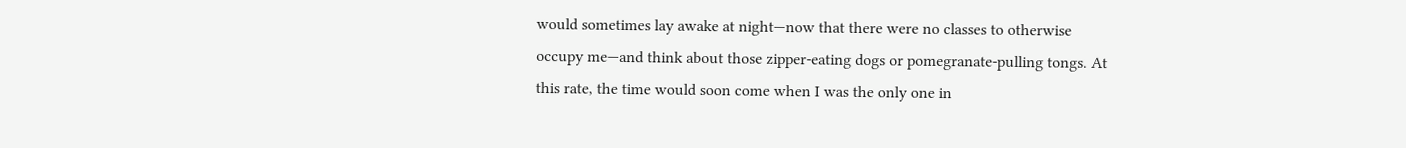would sometimes lay awake at night—now that there were no classes to otherwise occupy me—and think about those zipper-eating dogs or pomegranate-pulling tongs. At this rate, the time would soon come when I was the only one in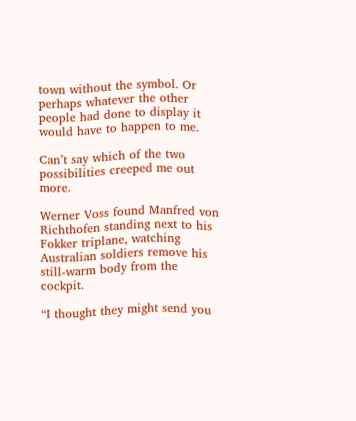town without the symbol. Or perhaps whatever the other people had done to display it would have to happen to me.

Can’t say which of the two possibilities creeped me out more.

Werner Voss found Manfred von Richthofen standing next to his Fokker triplane, watching Australian soldiers remove his still-warm body from the cockpit.

“I thought they might send you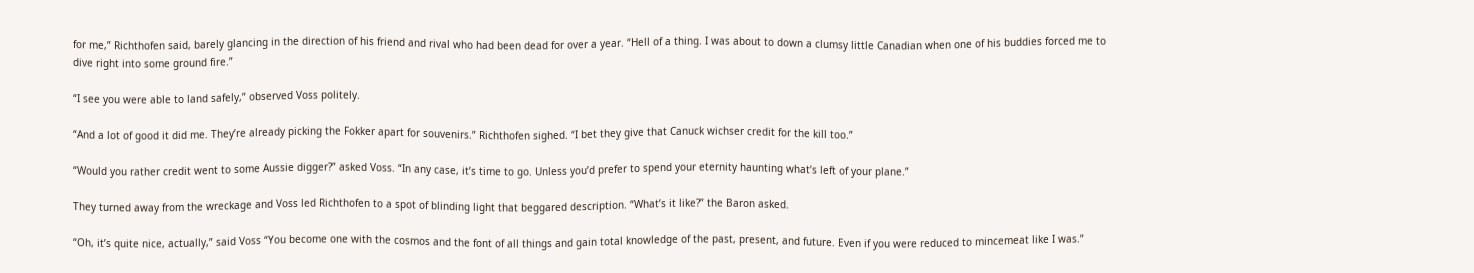for me,” Richthofen said, barely glancing in the direction of his friend and rival who had been dead for over a year. “Hell of a thing. I was about to down a clumsy little Canadian when one of his buddies forced me to dive right into some ground fire.”

“I see you were able to land safely,” observed Voss politely.

“And a lot of good it did me. They’re already picking the Fokker apart for souvenirs.” Richthofen sighed. “I bet they give that Canuck wichser credit for the kill too.”

“Would you rather credit went to some Aussie digger?” asked Voss. “In any case, it’s time to go. Unless you’d prefer to spend your eternity haunting what’s left of your plane.”

They turned away from the wreckage and Voss led Richthofen to a spot of blinding light that beggared description. “What’s it like?” the Baron asked.

“Oh, it’s quite nice, actually,” said Voss “You become one with the cosmos and the font of all things and gain total knowledge of the past, present, and future. Even if you were reduced to mincemeat like I was.”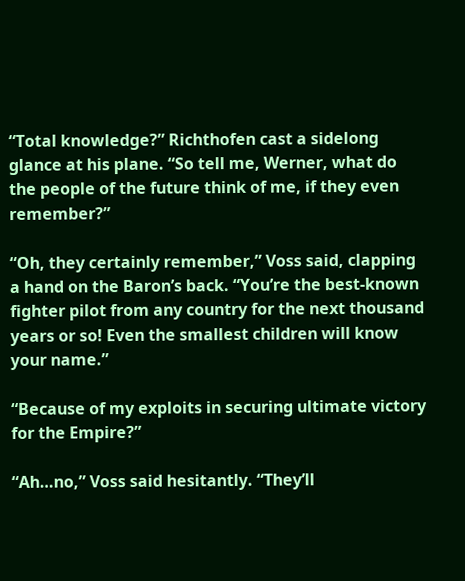“Total knowledge?” Richthofen cast a sidelong glance at his plane. “So tell me, Werner, what do the people of the future think of me, if they even remember?”

“Oh, they certainly remember,” Voss said, clapping a hand on the Baron’s back. “You’re the best-known fighter pilot from any country for the next thousand years or so! Even the smallest children will know your name.”

“Because of my exploits in securing ultimate victory for the Empire?”

“Ah…no,” Voss said hesitantly. “They’ll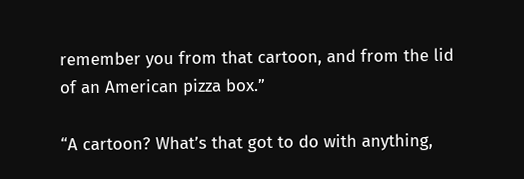remember you from that cartoon, and from the lid of an American pizza box.”

“A cartoon? What’s that got to do with anything,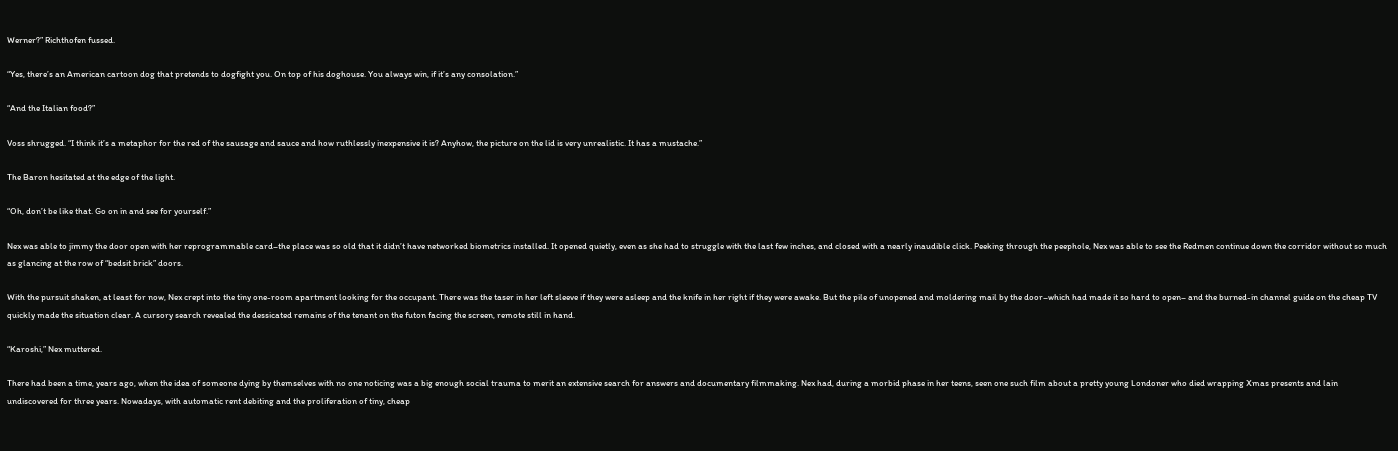Werner?” Richthofen fussed.

“Yes, there’s an American cartoon dog that pretends to dogfight you. On top of his doghouse. You always win, if it’s any consolation.”

“And the Italian food?”

Voss shrugged. “I think it’s a metaphor for the red of the sausage and sauce and how ruthlessly inexpensive it is? Anyhow, the picture on the lid is very unrealistic. It has a mustache.”

The Baron hesitated at the edge of the light.

“Oh, don’t be like that. Go on in and see for yourself.”

Nex was able to jimmy the door open with her reprogrammable card–the place was so old that it didn’t have networked biometrics installed. It opened quietly, even as she had to struggle with the last few inches, and closed with a nearly inaudible click. Peeking through the peephole, Nex was able to see the Redmen continue down the corridor without so much as glancing at the row of “bedsit brick” doors.

With the pursuit shaken, at least for now, Nex crept into the tiny one-room apartment looking for the occupant. There was the taser in her left sleeve if they were asleep and the knife in her right if they were awake. But the pile of unopened and moldering mail by the door–which had made it so hard to open– and the burned-in channel guide on the cheap TV quickly made the situation clear. A cursory search revealed the dessicated remains of the tenant on the futon facing the screen, remote still in hand.

“Karoshi,” Nex muttered.

There had been a time, years ago, when the idea of someone dying by themselves with no one noticing was a big enough social trauma to merit an extensive search for answers and documentary filmmaking. Nex had, during a morbid phase in her teens, seen one such film about a pretty young Londoner who died wrapping Xmas presents and lain undiscovered for three years. Nowadays, with automatic rent debiting and the proliferation of tiny, cheap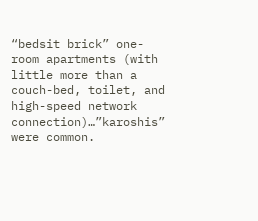“bedsit brick” one-room apartments (with little more than a couch-bed, toilet, and high-speed network connection)…”karoshis” were common.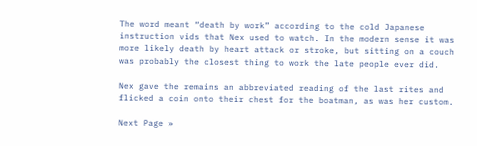The word meant “death by work” according to the cold Japanese instruction vids that Nex used to watch. In the modern sense it was more likely death by heart attack or stroke, but sitting on a couch was probably the closest thing to work the late people ever did.

Nex gave the remains an abbreviated reading of the last rites and flicked a coin onto their chest for the boatman, as was her custom.

Next Page »